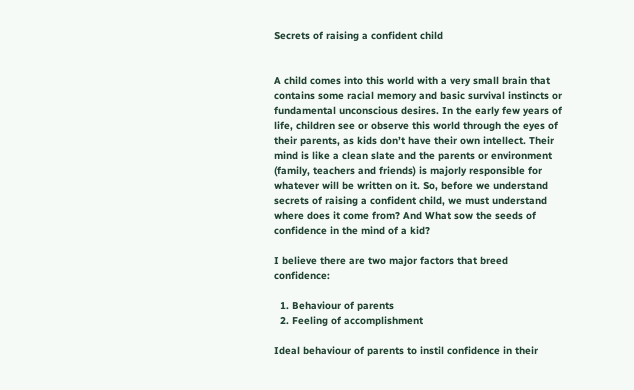Secrets of raising a confident child


A child comes into this world with a very small brain that contains some racial memory and basic survival instincts or fundamental unconscious desires. In the early few years of life, children see or observe this world through the eyes of their parents, as kids don’t have their own intellect. Their mind is like a clean slate and the parents or environment (family, teachers and friends) is majorly responsible for whatever will be written on it. So, before we understand secrets of raising a confident child, we must understand where does it come from? And What sow the seeds of confidence in the mind of a kid?

I believe there are two major factors that breed confidence:

  1. Behaviour of parents
  2. Feeling of accomplishment

Ideal behaviour of parents to instil confidence in their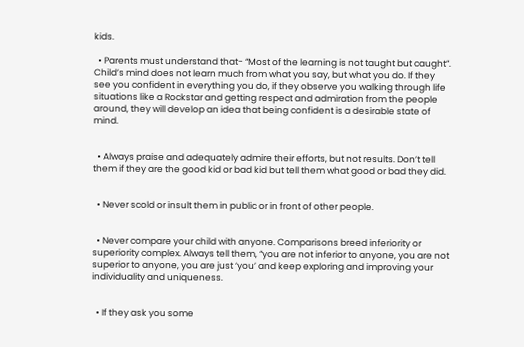kids.

  • Parents must understand that- “Most of the learning is not taught but caught”. Child’s mind does not learn much from what you say, but what you do. If they see you confident in everything you do, if they observe you walking through life situations like a Rockstar and getting respect and admiration from the people around, they will develop an idea that being confident is a desirable state of mind.


  • Always praise and adequately admire their efforts, but not results. Don’t tell them if they are the good kid or bad kid but tell them what good or bad they did.


  • Never scold or insult them in public or in front of other people.


  • Never compare your child with anyone. Comparisons breed inferiority or superiority complex. Always tell them, “you are not inferior to anyone, you are not superior to anyone, you are just ‘you’ and keep exploring and improving your individuality and uniqueness.


  • If they ask you some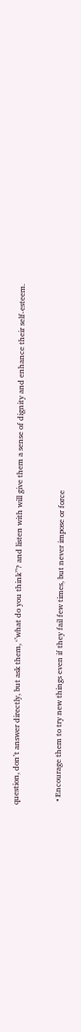question, don’t answer directly, but ask them, ‘’what do you think’’? and listen with will give them a sense of dignity and enhance their self-esteem.


  • Encourage them to try new things even if they fail few times, but never impose or force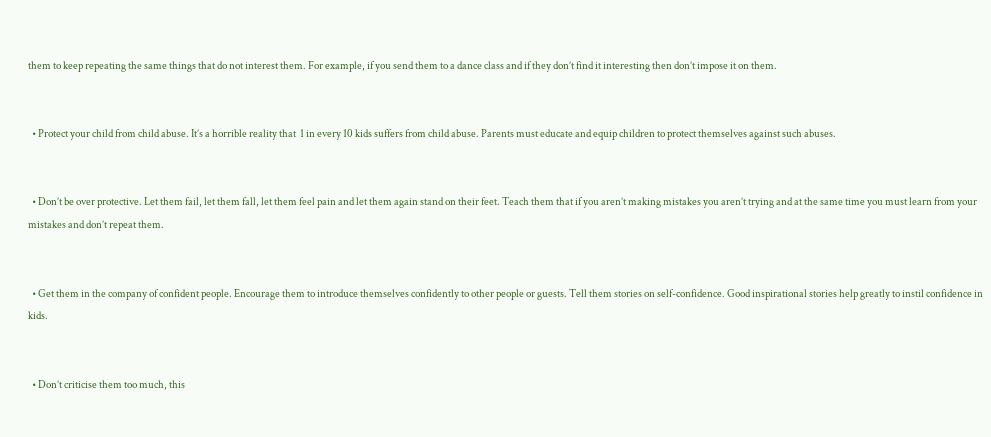them to keep repeating the same things that do not interest them. For example, if you send them to a dance class and if they don’t find it interesting then don’t impose it on them.


  • Protect your child from child abuse. It’s a horrible reality that  1 in every 10 kids suffers from child abuse. Parents must educate and equip children to protect themselves against such abuses.


  • Don’t be over protective. Let them fail, let them fall, let them feel pain and let them again stand on their feet. Teach them that if you aren’t making mistakes you aren’t trying and at the same time you must learn from your mistakes and don’t repeat them.


  • Get them in the company of confident people. Encourage them to introduce themselves confidently to other people or guests. Tell them stories on self-confidence. Good inspirational stories help greatly to instil confidence in kids.


  • Don’t criticise them too much, this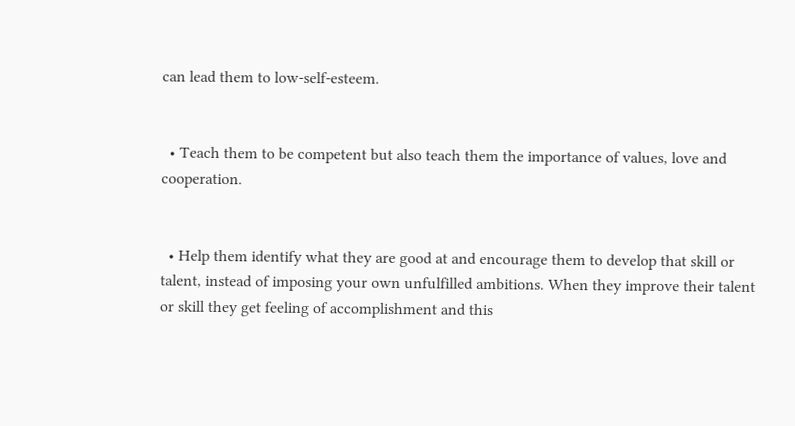can lead them to low-self-esteem.


  • Teach them to be competent but also teach them the importance of values, love and cooperation.


  • Help them identify what they are good at and encourage them to develop that skill or talent, instead of imposing your own unfulfilled ambitions. When they improve their talent or skill they get feeling of accomplishment and this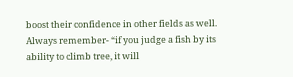boost their confidence in other fields as well. Always remember- “if you judge a fish by its ability to climb tree, it will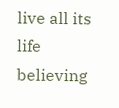live all its life believing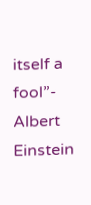itself a fool”- Albert Einstein